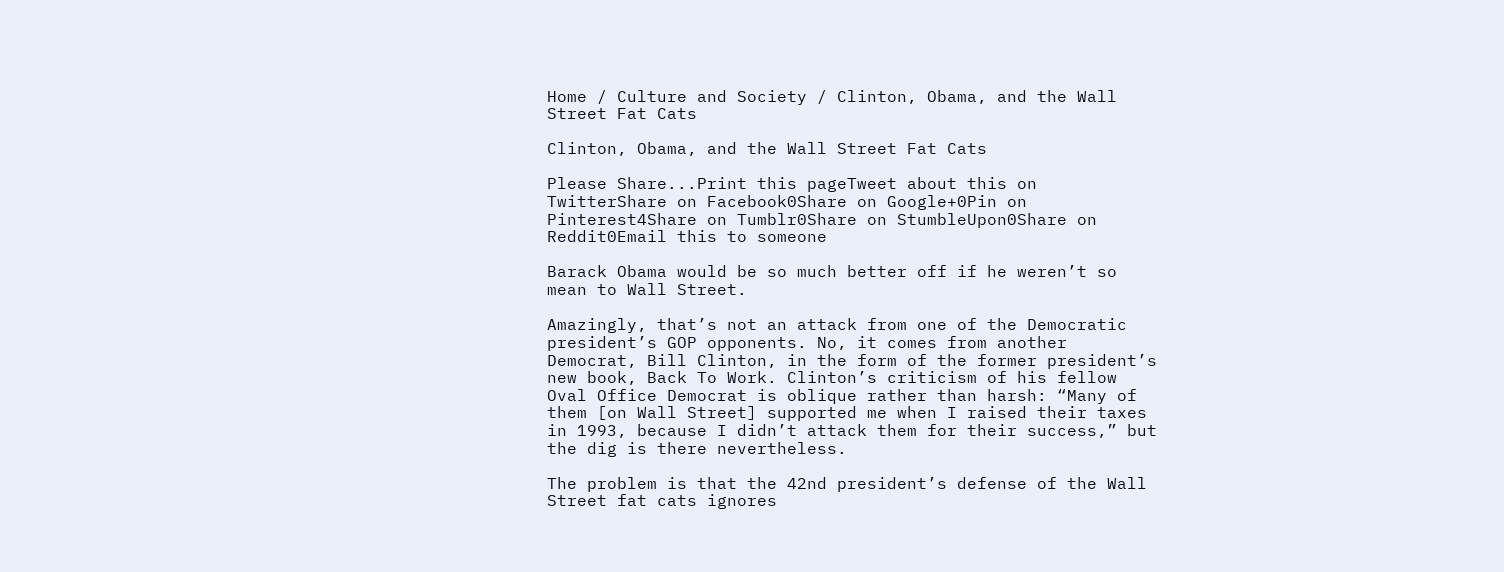Home / Culture and Society / Clinton, Obama, and the Wall Street Fat Cats

Clinton, Obama, and the Wall Street Fat Cats

Please Share...Print this pageTweet about this on TwitterShare on Facebook0Share on Google+0Pin on Pinterest4Share on Tumblr0Share on StumbleUpon0Share on Reddit0Email this to someone

Barack Obama would be so much better off if he weren’t so mean to Wall Street.

Amazingly, that’s not an attack from one of the Democratic president’s GOP opponents. No, it comes from another Democrat, Bill Clinton, in the form of the former president’s new book, Back To Work. Clinton’s criticism of his fellow Oval Office Democrat is oblique rather than harsh: “Many of them [on Wall Street] supported me when I raised their taxes in 1993, because I didn’t attack them for their success,” but the dig is there nevertheless.

The problem is that the 42nd president’s defense of the Wall Street fat cats ignores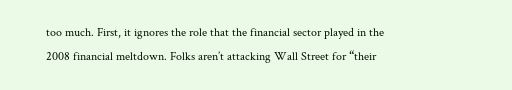too much. First, it ignores the role that the financial sector played in the 2008 financial meltdown. Folks aren’t attacking Wall Street for “their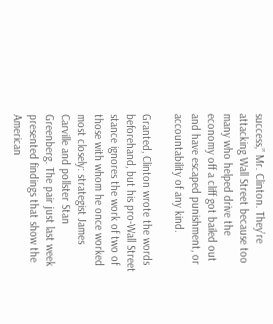success,” Mr. Clinton. They’re attacking Wall Street because too many who helped drive the economy off a cliff got bailed out and have escaped punishment, or accountability of any kind.

Granted, Clinton wrote the words beforehand, but his pro-Wall Street stance ignores the work of two of those with whom he once worked most closely: strategist James Carville and pollster Stan Greenberg. The pair just last week presented findings that show the American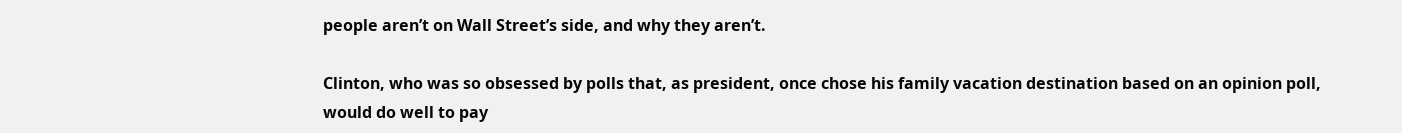people aren’t on Wall Street’s side, and why they aren’t.

Clinton, who was so obsessed by polls that, as president, once chose his family vacation destination based on an opinion poll, would do well to pay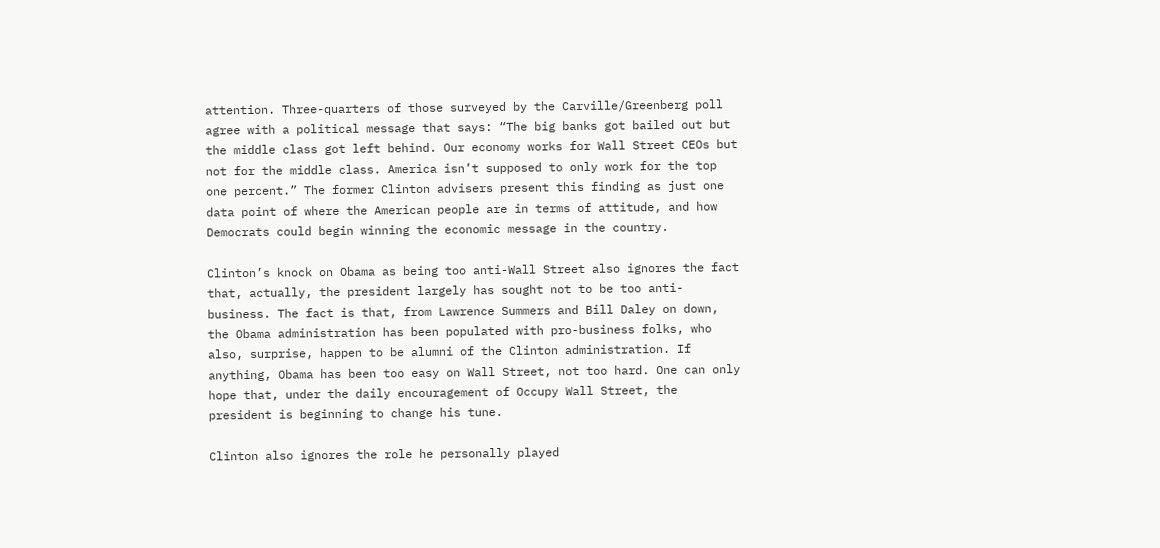attention. Three-quarters of those surveyed by the Carville/Greenberg poll agree with a political message that says: “The big banks got bailed out but the middle class got left behind. Our economy works for Wall Street CEOs but not for the middle class. America isn’t supposed to only work for the top one percent.” The former Clinton advisers present this finding as just one data point of where the American people are in terms of attitude, and how Democrats could begin winning the economic message in the country.

Clinton’s knock on Obama as being too anti-Wall Street also ignores the fact that, actually, the president largely has sought not to be too anti-business. The fact is that, from Lawrence Summers and Bill Daley on down, the Obama administration has been populated with pro-business folks, who also, surprise, happen to be alumni of the Clinton administration. If anything, Obama has been too easy on Wall Street, not too hard. One can only hope that, under the daily encouragement of Occupy Wall Street, the president is beginning to change his tune.

Clinton also ignores the role he personally played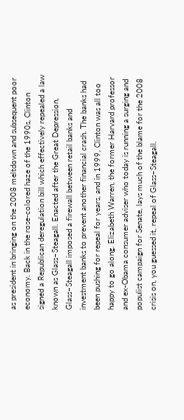as president in bringing on the 2008 meltdown and subsequent poor economy. Back in the rose-colored haze of the 1990s, Clinton signed a Republican deregulation bill which effectively repealed a law known as Glass–Steagall. Enacted after the Great Depression, Glass–Steagall imposed a firewall between retail banks and investment banks to prevent another financial crash. The banks had been pushing for repeal for years, and in 1999, Clinton was all too happy to go along. Elizabeth Warren, the former Harvard professor and ex-Obama consumer adviser who today is running a surging and populist campaign for Senate, lays much of the blame for the 2008 crisis on, you guessed it, repeal of Glass–Steagall.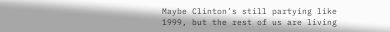Maybe Clinton’s still partying like 1999, but the rest of us are living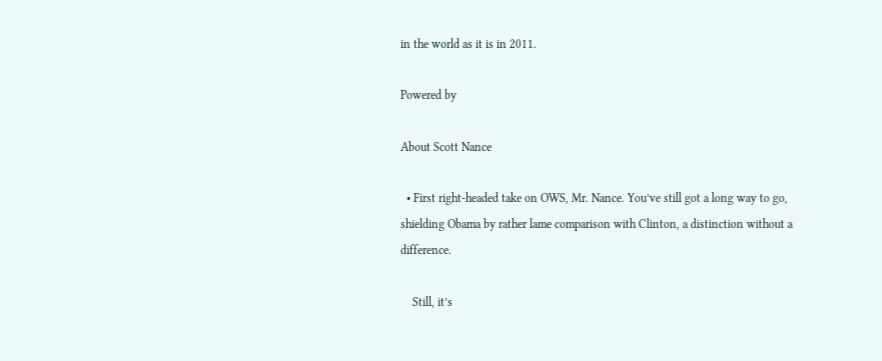in the world as it is in 2011.

Powered by

About Scott Nance

  • First right-headed take on OWS, Mr. Nance. You’ve still got a long way to go, shielding Obama by rather lame comparison with Clinton, a distinction without a difference.

    Still, it’s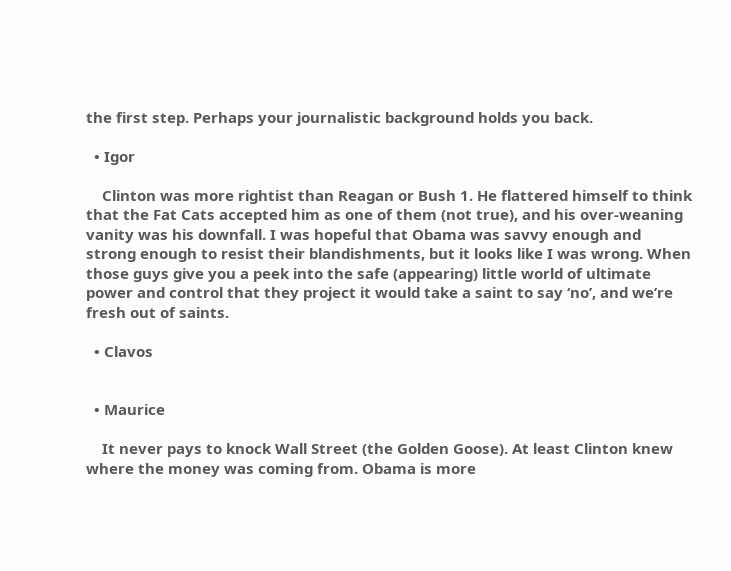the first step. Perhaps your journalistic background holds you back.

  • Igor

    Clinton was more rightist than Reagan or Bush 1. He flattered himself to think that the Fat Cats accepted him as one of them (not true), and his over-weaning vanity was his downfall. I was hopeful that Obama was savvy enough and strong enough to resist their blandishments, but it looks like I was wrong. When those guys give you a peek into the safe (appearing) little world of ultimate power and control that they project it would take a saint to say ‘no’, and we’re fresh out of saints.

  • Clavos


  • Maurice

    It never pays to knock Wall Street (the Golden Goose). At least Clinton knew where the money was coming from. Obama is more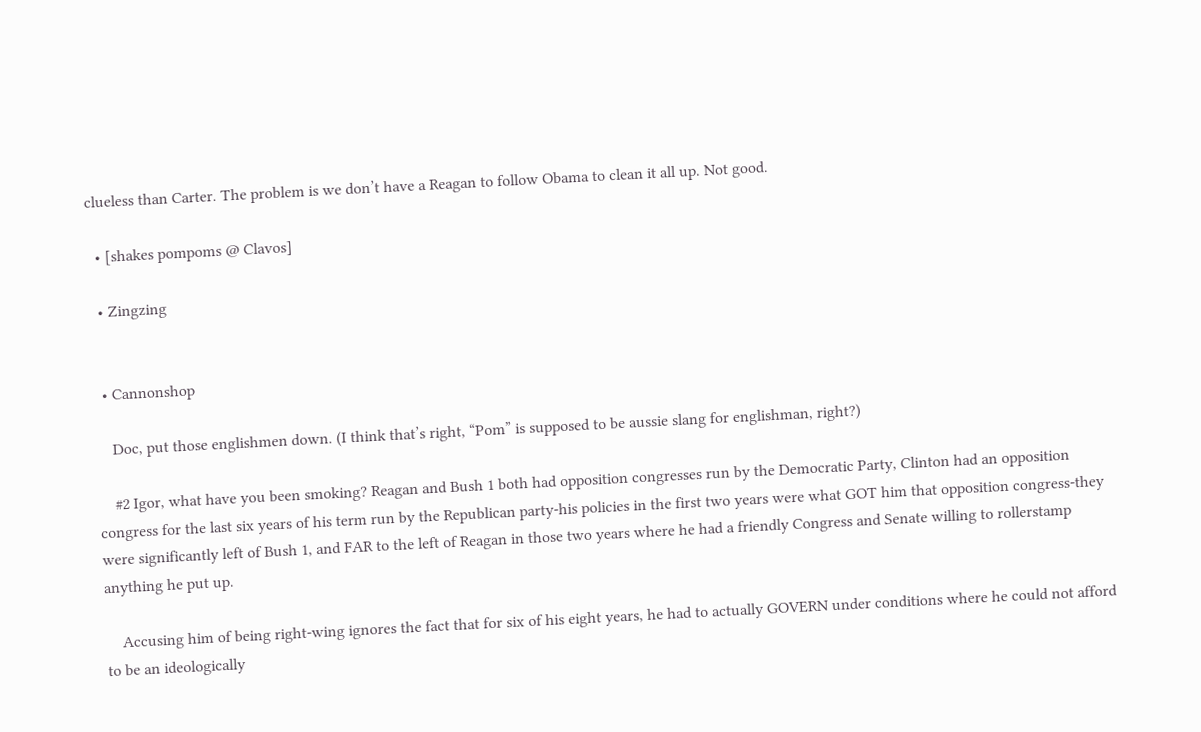clueless than Carter. The problem is we don’t have a Reagan to follow Obama to clean it all up. Not good.

  • [shakes pompoms @ Clavos]

  • Zingzing


  • Cannonshop

    Doc, put those englishmen down. (I think that’s right, “Pom” is supposed to be aussie slang for englishman, right?)

    #2 Igor, what have you been smoking? Reagan and Bush 1 both had opposition congresses run by the Democratic Party, Clinton had an opposition congress for the last six years of his term run by the Republican party-his policies in the first two years were what GOT him that opposition congress-they were significantly left of Bush 1, and FAR to the left of Reagan in those two years where he had a friendly Congress and Senate willing to rollerstamp anything he put up.

    Accusing him of being right-wing ignores the fact that for six of his eight years, he had to actually GOVERN under conditions where he could not afford to be an ideologically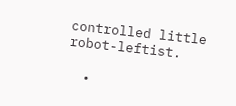controlled little robot-leftist.

  •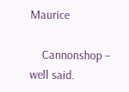Maurice

    Cannonshop – well said.